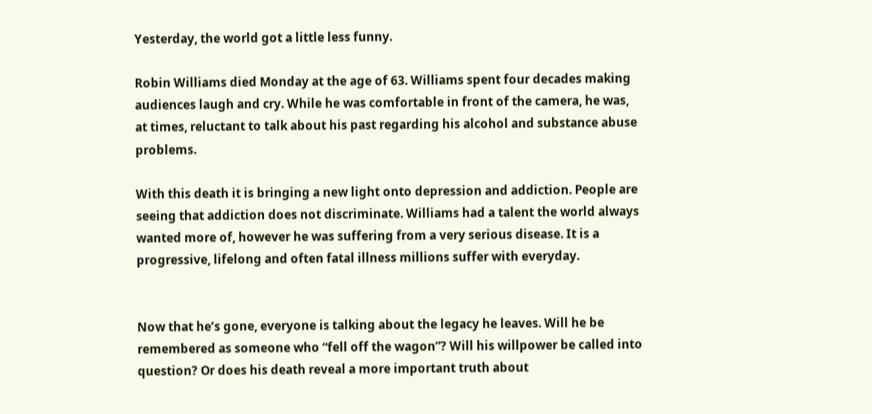Yesterday, the world got a little less funny.

Robin Williams died Monday at the age of 63. Williams spent four decades making audiences laugh and cry. While he was comfortable in front of the camera, he was, at times, reluctant to talk about his past regarding his alcohol and substance abuse problems.

With this death it is bringing a new light onto depression and addiction. People are seeing that addiction does not discriminate. Williams had a talent the world always wanted more of, however he was suffering from a very serious disease. It is a progressive, lifelong and often fatal illness millions suffer with everyday.


Now that he’s gone, everyone is talking about the legacy he leaves. Will he be remembered as someone who “fell off the wagon”? Will his willpower be called into question? Or does his death reveal a more important truth about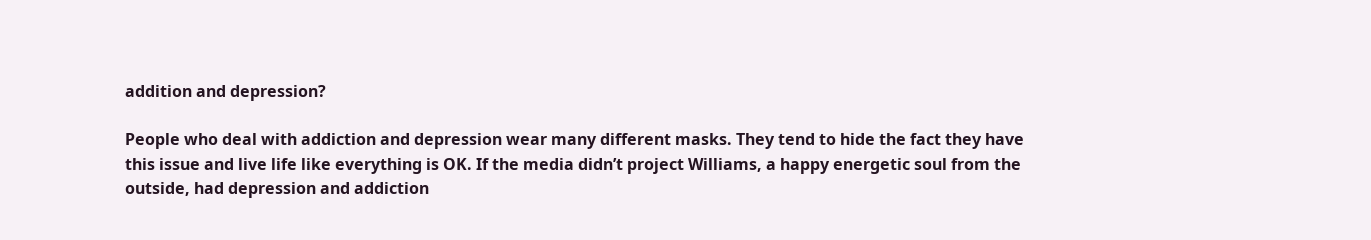addition and depression?

People who deal with addiction and depression wear many different masks. They tend to hide the fact they have this issue and live life like everything is OK. If the media didn’t project Williams, a happy energetic soul from the outside, had depression and addiction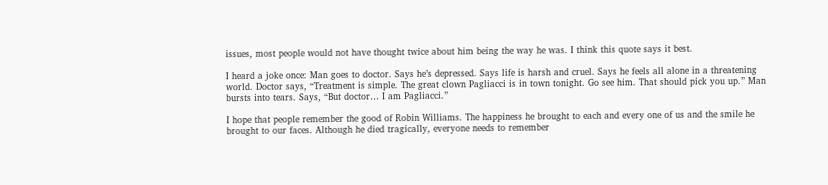issues, most people would not have thought twice about him being the way he was. I think this quote says it best.

I heard a joke once: Man goes to doctor. Says he’s depressed. Says life is harsh and cruel. Says he feels all alone in a threatening world. Doctor says, “Treatment is simple. The great clown Pagliacci is in town tonight. Go see him. That should pick you up.” Man bursts into tears. Says, “But doctor… I am Pagliacci.”

I hope that people remember the good of Robin Williams. The happiness he brought to each and every one of us and the smile he brought to our faces. Although he died tragically, everyone needs to remember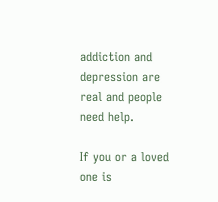addiction and depression are real and people need help.

If you or a loved one is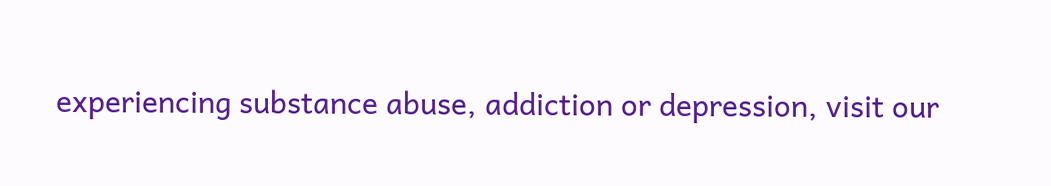experiencing substance abuse, addiction or depression, visit our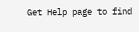Get Help page to find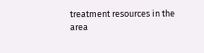treatment resources in the area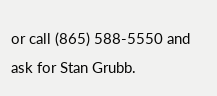or call (865) 588-5550 and ask for Stan Grubb.